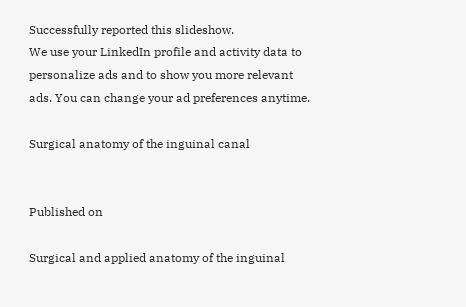Successfully reported this slideshow.
We use your LinkedIn profile and activity data to personalize ads and to show you more relevant ads. You can change your ad preferences anytime.

Surgical anatomy of the inguinal canal


Published on

Surgical and applied anatomy of the inguinal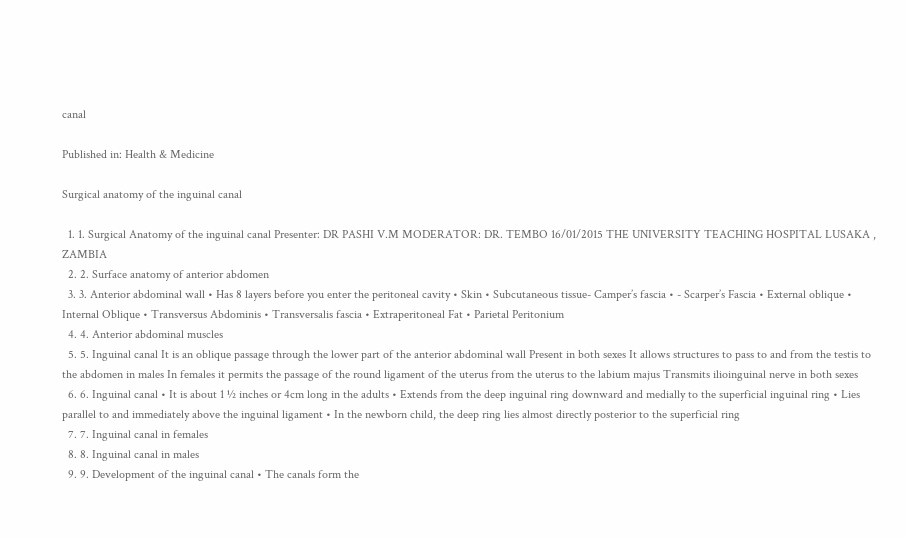canal

Published in: Health & Medicine

Surgical anatomy of the inguinal canal

  1. 1. Surgical Anatomy of the inguinal canal Presenter: DR PASHI V.M MODERATOR: DR. TEMBO 16/01/2015 THE UNIVERSITY TEACHING HOSPITAL LUSAKA , ZAMBIA
  2. 2. Surface anatomy of anterior abdomen
  3. 3. Anterior abdominal wall • Has 8 layers before you enter the peritoneal cavity • Skin • Subcutaneous tissue- Camper’s fascia • - Scarper’s Fascia • External oblique • Internal Oblique • Transversus Abdominis • Transversalis fascia • Extraperitoneal Fat • Parietal Peritonium
  4. 4. Anterior abdominal muscles
  5. 5. Inguinal canal It is an oblique passage through the lower part of the anterior abdominal wall Present in both sexes It allows structures to pass to and from the testis to the abdomen in males In females it permits the passage of the round ligament of the uterus from the uterus to the labium majus Transmits ilioinguinal nerve in both sexes
  6. 6. Inguinal canal • It is about 1 ½ inches or 4cm long in the adults • Extends from the deep inguinal ring downward and medially to the superficial inguinal ring • Lies parallel to and immediately above the inguinal ligament • In the newborn child, the deep ring lies almost directly posterior to the superficial ring
  7. 7. Inguinal canal in females
  8. 8. Inguinal canal in males
  9. 9. Development of the inguinal canal • The canals form the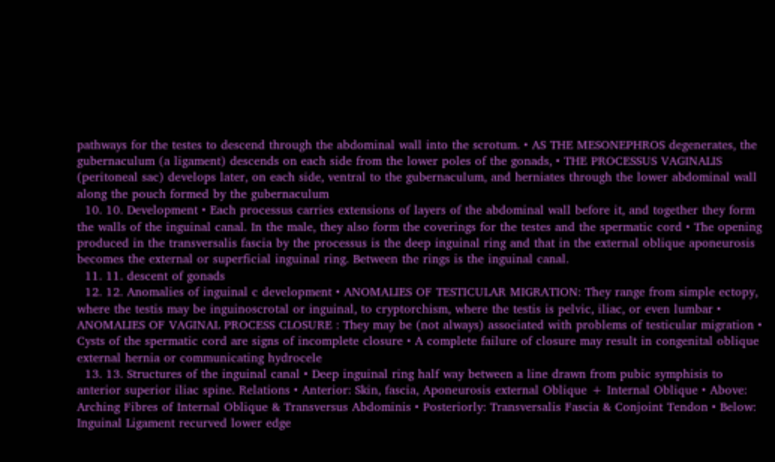pathways for the testes to descend through the abdominal wall into the scrotum. • AS THE MESONEPHROS degenerates, the gubernaculum (a ligament) descends on each side from the lower poles of the gonads, • THE PROCESSUS VAGINALIS (peritoneal sac) develops later, on each side, ventral to the gubernaculum, and herniates through the lower abdominal wall along the pouch formed by the gubernaculum
  10. 10. Development • Each processus carries extensions of layers of the abdominal wall before it, and together they form the walls of the inguinal canal. In the male, they also form the coverings for the testes and the spermatic cord • The opening produced in the transversalis fascia by the processus is the deep inguinal ring and that in the external oblique aponeurosis becomes the external or superficial inguinal ring. Between the rings is the inguinal canal.
  11. 11. descent of gonads
  12. 12. Anomalies of inguinal c development • ANOMALIES OF TESTICULAR MIGRATION: They range from simple ectopy, where the testis may be inguinoscrotal or inguinal, to cryptorchism, where the testis is pelvic, iliac, or even lumbar • ANOMALIES OF VAGINAL PROCESS CLOSURE : They may be (not always) associated with problems of testicular migration • Cysts of the spermatic cord are signs of incomplete closure • A complete failure of closure may result in congenital oblique external hernia or communicating hydrocele
  13. 13. Structures of the inguinal canal • Deep inguinal ring half way between a line drawn from pubic symphisis to anterior superior iliac spine. Relations • Anterior: Skin, fascia, Aponeurosis external Oblique + Internal Oblique • Above: Arching Fibres of Internal Oblique & Transversus Abdominis • Posteriorly: Transversalis Fascia & Conjoint Tendon • Below: Inguinal Ligament recurved lower edge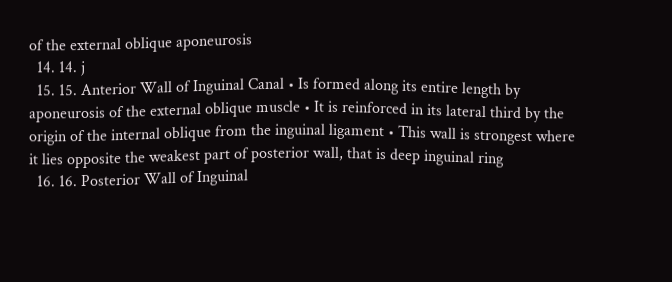of the external oblique aponeurosis
  14. 14. j
  15. 15. Anterior Wall of Inguinal Canal • Is formed along its entire length by aponeurosis of the external oblique muscle • It is reinforced in its lateral third by the origin of the internal oblique from the inguinal ligament • This wall is strongest where it lies opposite the weakest part of posterior wall, that is deep inguinal ring
  16. 16. Posterior Wall of Inguinal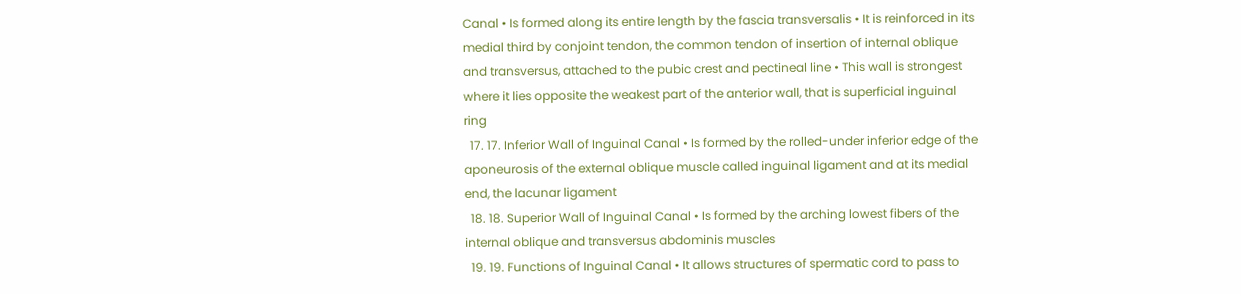Canal • Is formed along its entire length by the fascia transversalis • It is reinforced in its medial third by conjoint tendon, the common tendon of insertion of internal oblique and transversus, attached to the pubic crest and pectineal line • This wall is strongest where it lies opposite the weakest part of the anterior wall, that is superficial inguinal ring
  17. 17. Inferior Wall of Inguinal Canal • Is formed by the rolled-under inferior edge of the aponeurosis of the external oblique muscle called inguinal ligament and at its medial end, the lacunar ligament
  18. 18. Superior Wall of Inguinal Canal • Is formed by the arching lowest fibers of the internal oblique and transversus abdominis muscles
  19. 19. Functions of Inguinal Canal • It allows structures of spermatic cord to pass to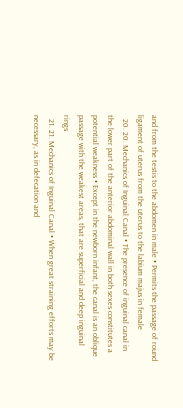and from the testis to the abdomen in male • Permits the passage of round ligament of uterus from the uterus to the labium majus in female
  20. 20. Mechanics of Inguinal Canal • The presence of inguinal canal in the lower part of the anterior abdominal wall in both sexes constitutes a potential weakness • Except in the newborn infant, the canal is an oblique passage with the weakest areas, that are superficial and deep inguinal rings
  21. 21. Mechanics of Inguinal Canal • When great straining efforts may be necessary, as in defecation and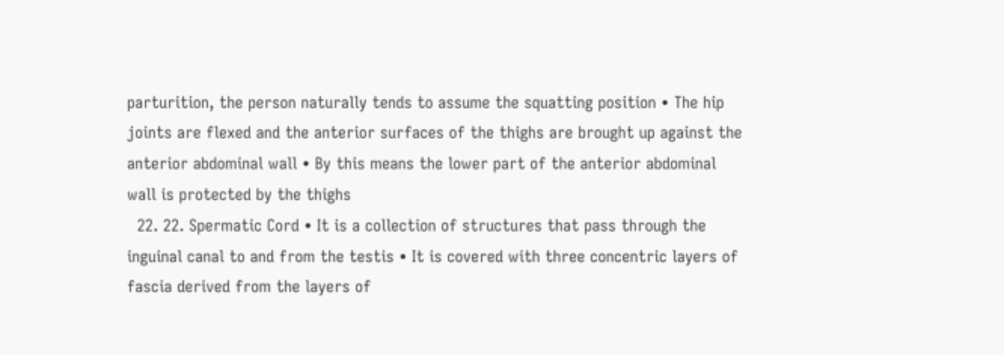parturition, the person naturally tends to assume the squatting position • The hip joints are flexed and the anterior surfaces of the thighs are brought up against the anterior abdominal wall • By this means the lower part of the anterior abdominal wall is protected by the thighs
  22. 22. Spermatic Cord • It is a collection of structures that pass through the inguinal canal to and from the testis • It is covered with three concentric layers of fascia derived from the layers of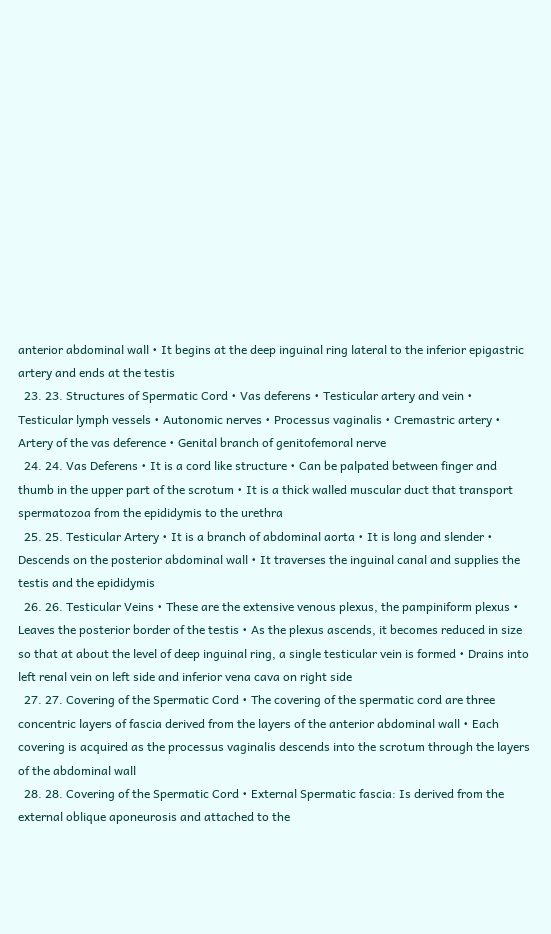anterior abdominal wall • It begins at the deep inguinal ring lateral to the inferior epigastric artery and ends at the testis
  23. 23. Structures of Spermatic Cord • Vas deferens • Testicular artery and vein • Testicular lymph vessels • Autonomic nerves • Processus vaginalis • Cremastric artery • Artery of the vas deference • Genital branch of genitofemoral nerve
  24. 24. Vas Deferens • It is a cord like structure • Can be palpated between finger and thumb in the upper part of the scrotum • It is a thick walled muscular duct that transport spermatozoa from the epididymis to the urethra
  25. 25. Testicular Artery • It is a branch of abdominal aorta • It is long and slender • Descends on the posterior abdominal wall • It traverses the inguinal canal and supplies the testis and the epididymis
  26. 26. Testicular Veins • These are the extensive venous plexus, the pampiniform plexus • Leaves the posterior border of the testis • As the plexus ascends, it becomes reduced in size so that at about the level of deep inguinal ring, a single testicular vein is formed • Drains into left renal vein on left side and inferior vena cava on right side
  27. 27. Covering of the Spermatic Cord • The covering of the spermatic cord are three concentric layers of fascia derived from the layers of the anterior abdominal wall • Each covering is acquired as the processus vaginalis descends into the scrotum through the layers of the abdominal wall
  28. 28. Covering of the Spermatic Cord • External Spermatic fascia: Is derived from the external oblique aponeurosis and attached to the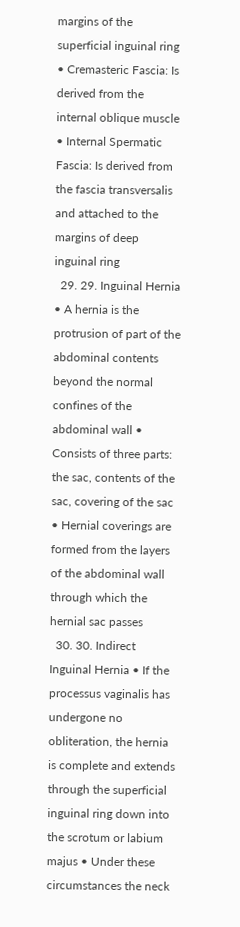margins of the superficial inguinal ring • Cremasteric Fascia: Is derived from the internal oblique muscle • Internal Spermatic Fascia: Is derived from the fascia transversalis and attached to the margins of deep inguinal ring
  29. 29. Inguinal Hernia • A hernia is the protrusion of part of the abdominal contents beyond the normal confines of the abdominal wall • Consists of three parts: the sac, contents of the sac, covering of the sac • Hernial coverings are formed from the layers of the abdominal wall through which the hernial sac passes
  30. 30. Indirect Inguinal Hernia • If the processus vaginalis has undergone no obliteration, the hernia is complete and extends through the superficial inguinal ring down into the scrotum or labium majus • Under these circumstances the neck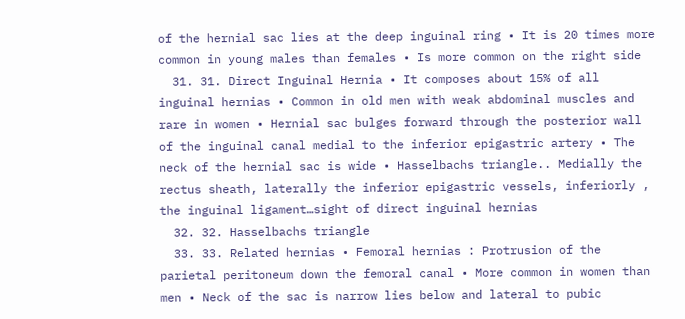of the hernial sac lies at the deep inguinal ring • It is 20 times more common in young males than females • Is more common on the right side
  31. 31. Direct Inguinal Hernia • It composes about 15% of all inguinal hernias • Common in old men with weak abdominal muscles and rare in women • Hernial sac bulges forward through the posterior wall of the inguinal canal medial to the inferior epigastric artery • The neck of the hernial sac is wide • Hasselbachs triangle.. Medially the rectus sheath, laterally the inferior epigastric vessels, inferiorly , the inguinal ligament…sight of direct inguinal hernias
  32. 32. Hasselbachs triangle
  33. 33. Related hernias • Femoral hernias : Protrusion of the parietal peritoneum down the femoral canal • More common in women than men • Neck of the sac is narrow lies below and lateral to pubic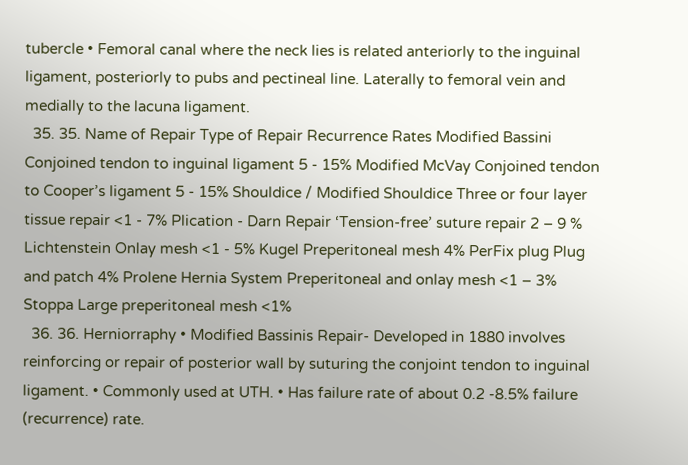tubercle • Femoral canal where the neck lies is related anteriorly to the inguinal ligament, posteriorly to pubs and pectineal line. Laterally to femoral vein and medially to the lacuna ligament.
  35. 35. Name of Repair Type of Repair Recurrence Rates Modified Bassini Conjoined tendon to inguinal ligament 5 - 15% Modified McVay Conjoined tendon to Cooper’s ligament 5 - 15% Shouldice / Modified Shouldice Three or four layer tissue repair <1 - 7% Plication - Darn Repair ‘Tension-free’ suture repair 2 – 9 % Lichtenstein Onlay mesh <1 - 5% Kugel Preperitoneal mesh 4% PerFix plug Plug and patch 4% Prolene Hernia System Preperitoneal and onlay mesh <1 – 3% Stoppa Large preperitoneal mesh <1%
  36. 36. Herniorraphy • Modified Bassinis Repair- Developed in 1880 involves reinforcing or repair of posterior wall by suturing the conjoint tendon to inguinal ligament. • Commonly used at UTH. • Has failure rate of about 0.2 -8.5% failure (recurrence) rate.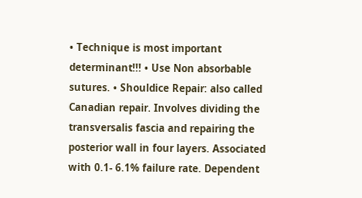• Technique is most important determinant!!! • Use Non absorbable sutures. • Shouldice Repair: also called Canadian repair. Involves dividing the transversalis fascia and repairing the posterior wall in four layers. Associated with 0.1- 6.1% failure rate. Dependent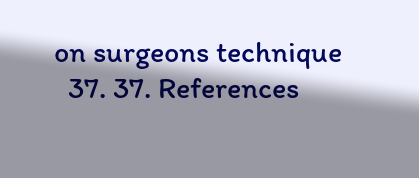on surgeons technique
  37. 37. References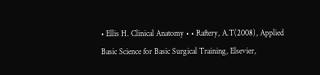• Ellis H. Clinical Anatomy • • Raftery, A.T(2008), Applied Basic Science for Basic Surgical Training, Elsevier,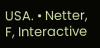USA. • Netter, F, Interactive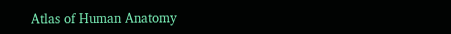Atlas of Human Anatomy